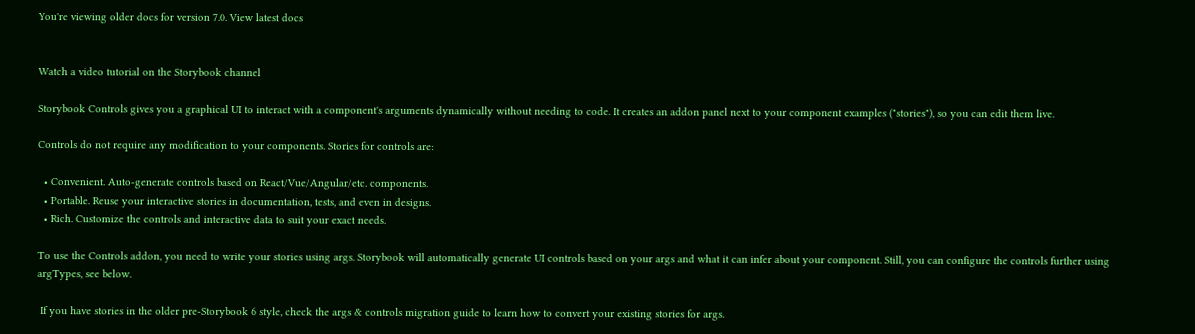You're viewing older docs for version 7.0. View latest docs


Watch a video tutorial on the Storybook channel

Storybook Controls gives you a graphical UI to interact with a component's arguments dynamically without needing to code. It creates an addon panel next to your component examples ("stories"), so you can edit them live.

Controls do not require any modification to your components. Stories for controls are:

  • Convenient. Auto-generate controls based on React/Vue/Angular/etc. components.
  • Portable. Reuse your interactive stories in documentation, tests, and even in designs.
  • Rich. Customize the controls and interactive data to suit your exact needs.

To use the Controls addon, you need to write your stories using args. Storybook will automatically generate UI controls based on your args and what it can infer about your component. Still, you can configure the controls further using argTypes, see below.

 If you have stories in the older pre-Storybook 6 style, check the args & controls migration guide to learn how to convert your existing stories for args.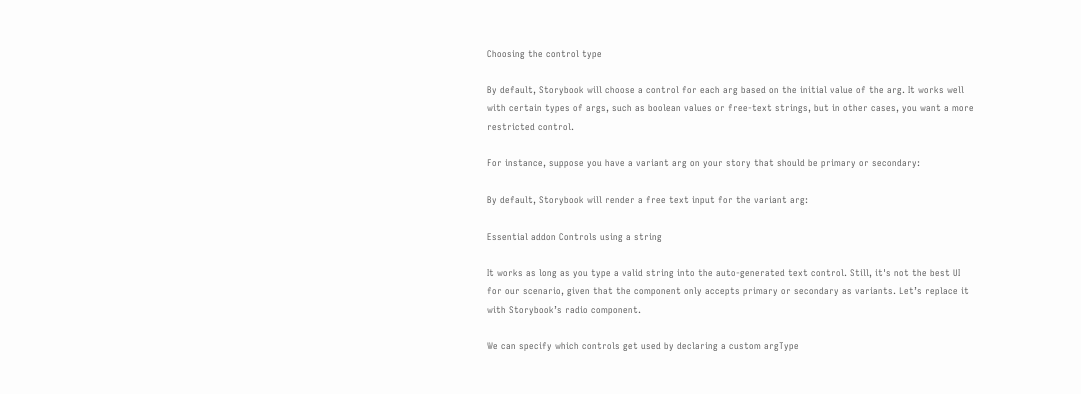Choosing the control type

By default, Storybook will choose a control for each arg based on the initial value of the arg. It works well with certain types of args, such as boolean values or free-text strings, but in other cases, you want a more restricted control.

For instance, suppose you have a variant arg on your story that should be primary or secondary:

By default, Storybook will render a free text input for the variant arg:

Essential addon Controls using a string

It works as long as you type a valid string into the auto-generated text control. Still, it's not the best UI for our scenario, given that the component only accepts primary or secondary as variants. Let’s replace it with Storybook’s radio component.

We can specify which controls get used by declaring a custom argType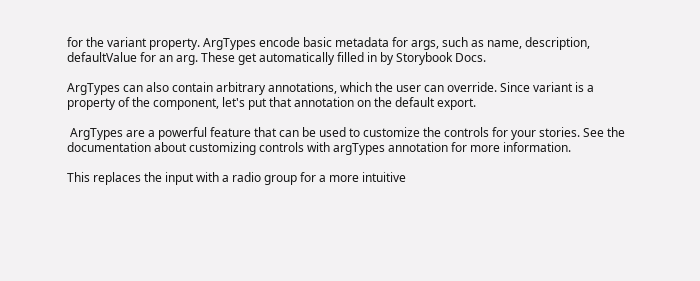for the variant property. ArgTypes encode basic metadata for args, such as name, description, defaultValue for an arg. These get automatically filled in by Storybook Docs.

ArgTypes can also contain arbitrary annotations, which the user can override. Since variant is a property of the component, let's put that annotation on the default export.

 ArgTypes are a powerful feature that can be used to customize the controls for your stories. See the documentation about customizing controls with argTypes annotation for more information.

This replaces the input with a radio group for a more intuitive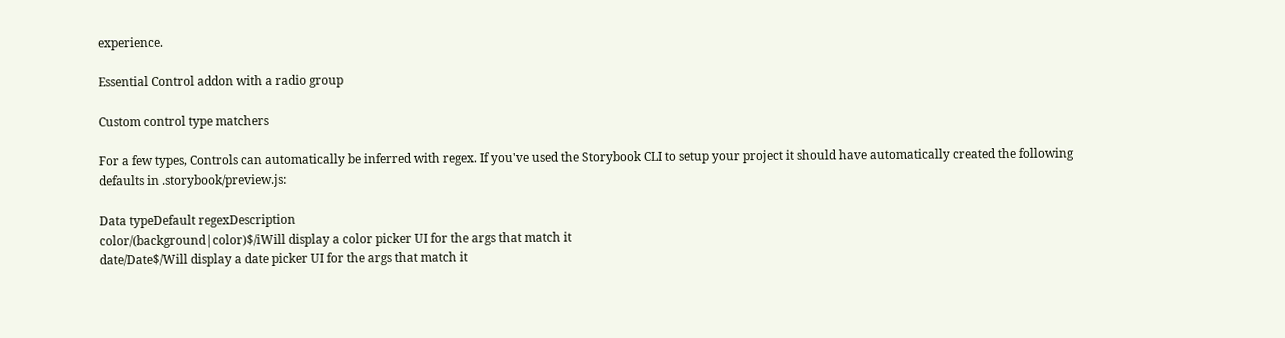experience.

Essential Control addon with a radio group

Custom control type matchers

For a few types, Controls can automatically be inferred with regex. If you've used the Storybook CLI to setup your project it should have automatically created the following defaults in .storybook/preview.js:

Data typeDefault regexDescription
color/(background|color)$/iWill display a color picker UI for the args that match it
date/Date$/Will display a date picker UI for the args that match it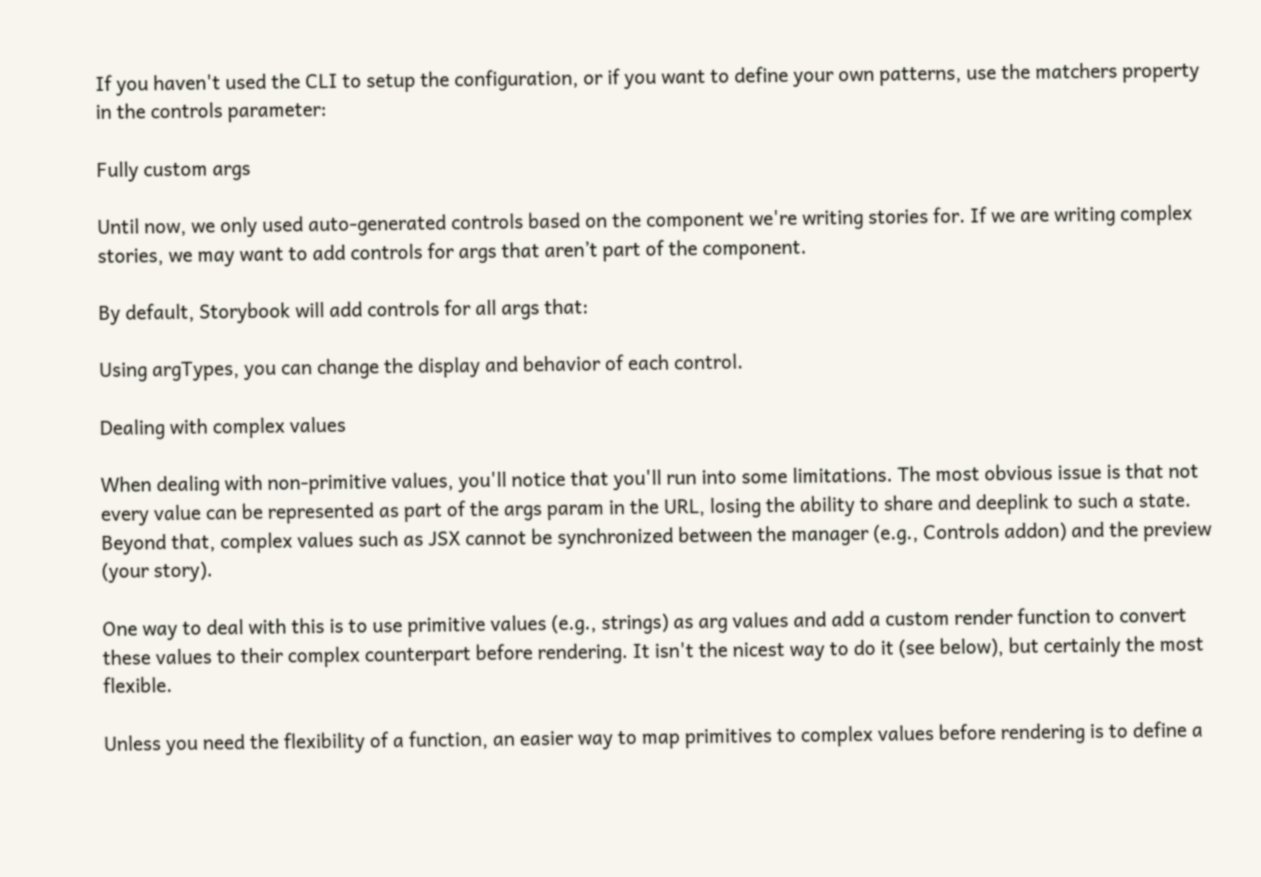If you haven't used the CLI to setup the configuration, or if you want to define your own patterns, use the matchers property in the controls parameter:

Fully custom args

Until now, we only used auto-generated controls based on the component we're writing stories for. If we are writing complex stories, we may want to add controls for args that aren’t part of the component.

By default, Storybook will add controls for all args that:

Using argTypes, you can change the display and behavior of each control.

Dealing with complex values

When dealing with non-primitive values, you'll notice that you'll run into some limitations. The most obvious issue is that not every value can be represented as part of the args param in the URL, losing the ability to share and deeplink to such a state. Beyond that, complex values such as JSX cannot be synchronized between the manager (e.g., Controls addon) and the preview (your story).

One way to deal with this is to use primitive values (e.g., strings) as arg values and add a custom render function to convert these values to their complex counterpart before rendering. It isn't the nicest way to do it (see below), but certainly the most flexible.

Unless you need the flexibility of a function, an easier way to map primitives to complex values before rendering is to define a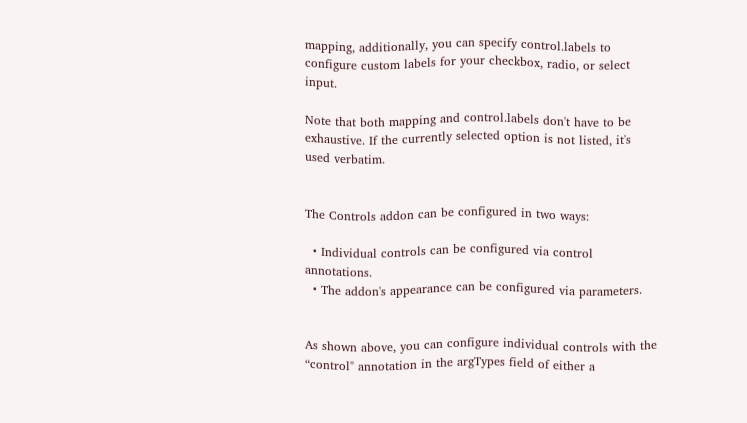mapping, additionally, you can specify control.labels to configure custom labels for your checkbox, radio, or select input.

Note that both mapping and control.labels don't have to be exhaustive. If the currently selected option is not listed, it's used verbatim.


The Controls addon can be configured in two ways:

  • Individual controls can be configured via control annotations.
  • The addon's appearance can be configured via parameters.


As shown above, you can configure individual controls with the “control" annotation in the argTypes field of either a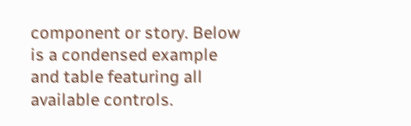component or story. Below is a condensed example and table featuring all available controls.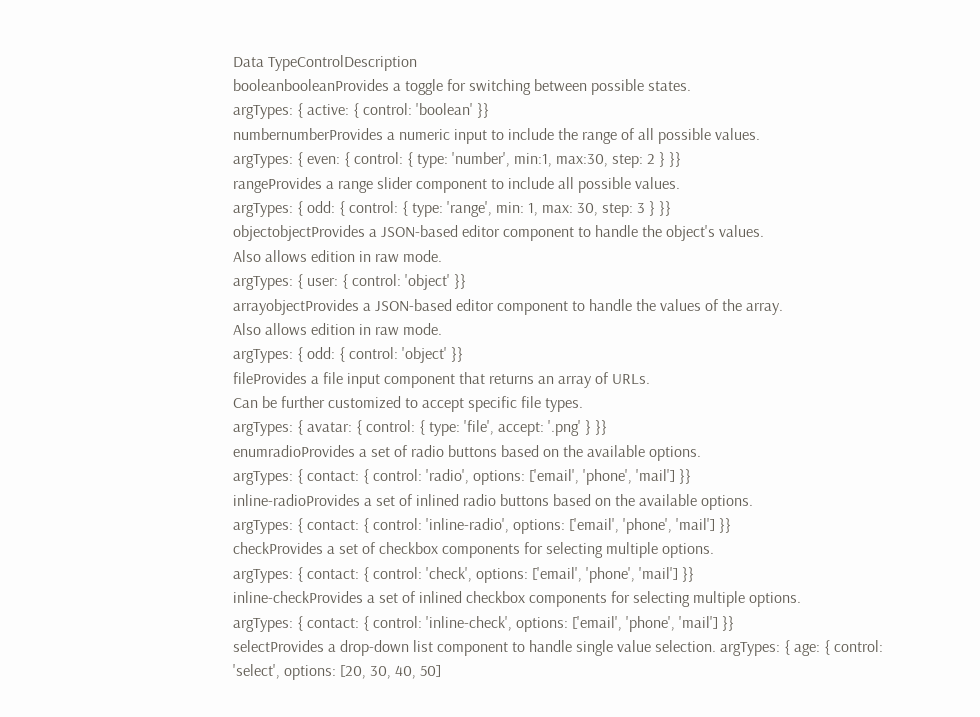Data TypeControlDescription
booleanbooleanProvides a toggle for switching between possible states.
argTypes: { active: { control: 'boolean' }}
numbernumberProvides a numeric input to include the range of all possible values.
argTypes: { even: { control: { type: 'number', min:1, max:30, step: 2 } }}
rangeProvides a range slider component to include all possible values.
argTypes: { odd: { control: { type: 'range', min: 1, max: 30, step: 3 } }}
objectobjectProvides a JSON-based editor component to handle the object's values.
Also allows edition in raw mode.
argTypes: { user: { control: 'object' }}
arrayobjectProvides a JSON-based editor component to handle the values of the array.
Also allows edition in raw mode.
argTypes: { odd: { control: 'object' }}
fileProvides a file input component that returns an array of URLs.
Can be further customized to accept specific file types.
argTypes: { avatar: { control: { type: 'file', accept: '.png' } }}
enumradioProvides a set of radio buttons based on the available options.
argTypes: { contact: { control: 'radio', options: ['email', 'phone', 'mail'] }}
inline-radioProvides a set of inlined radio buttons based on the available options.
argTypes: { contact: { control: 'inline-radio', options: ['email', 'phone', 'mail'] }}
checkProvides a set of checkbox components for selecting multiple options.
argTypes: { contact: { control: 'check', options: ['email', 'phone', 'mail'] }}
inline-checkProvides a set of inlined checkbox components for selecting multiple options.
argTypes: { contact: { control: 'inline-check', options: ['email', 'phone', 'mail'] }}
selectProvides a drop-down list component to handle single value selection. argTypes: { age: { control: 'select', options: [20, 30, 40, 50]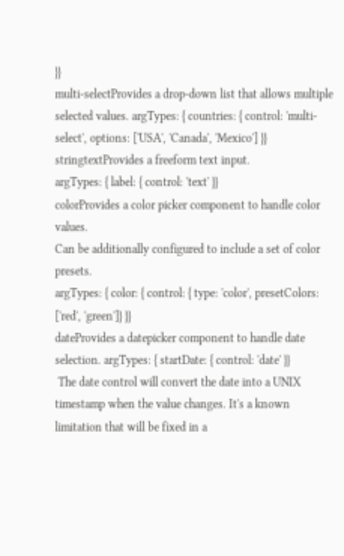}}
multi-selectProvides a drop-down list that allows multiple selected values. argTypes: { countries: { control: 'multi-select', options: ['USA', 'Canada', 'Mexico'] }}
stringtextProvides a freeform text input.
argTypes: { label: { control: 'text' }}
colorProvides a color picker component to handle color values.
Can be additionally configured to include a set of color presets.
argTypes: { color: { control: { type: 'color', presetColors: ['red', 'green']} }}
dateProvides a datepicker component to handle date selection. argTypes: { startDate: { control: 'date' }}
 The date control will convert the date into a UNIX timestamp when the value changes. It's a known limitation that will be fixed in a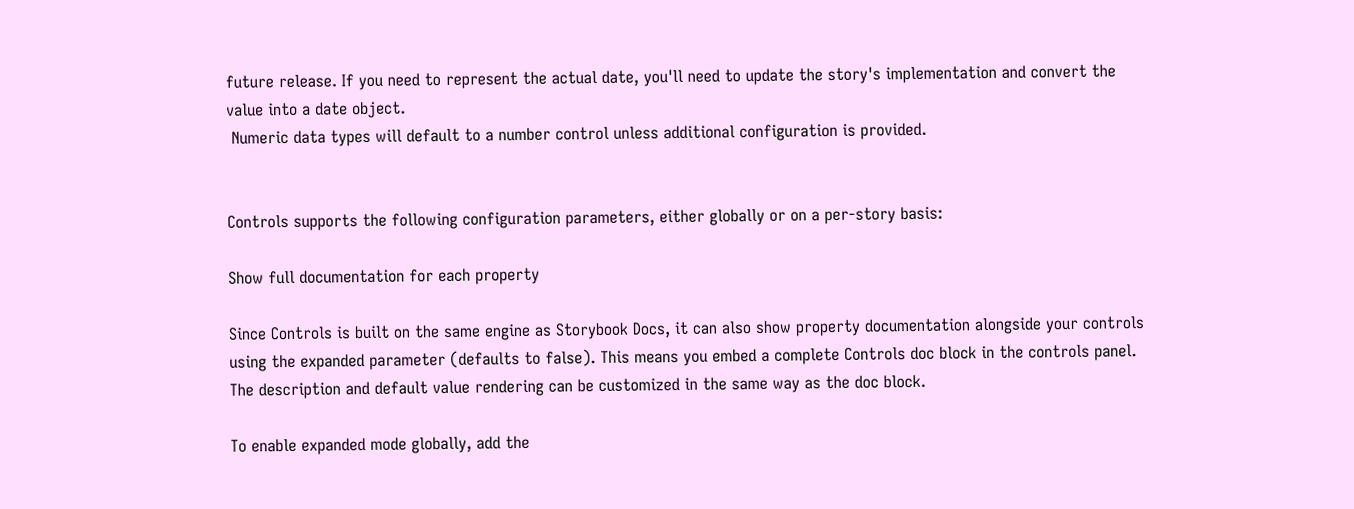future release. If you need to represent the actual date, you'll need to update the story's implementation and convert the value into a date object.
 Numeric data types will default to a number control unless additional configuration is provided.


Controls supports the following configuration parameters, either globally or on a per-story basis:

Show full documentation for each property

Since Controls is built on the same engine as Storybook Docs, it can also show property documentation alongside your controls using the expanded parameter (defaults to false). This means you embed a complete Controls doc block in the controls panel. The description and default value rendering can be customized in the same way as the doc block.

To enable expanded mode globally, add the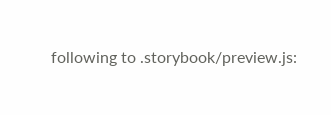following to .storybook/preview.js: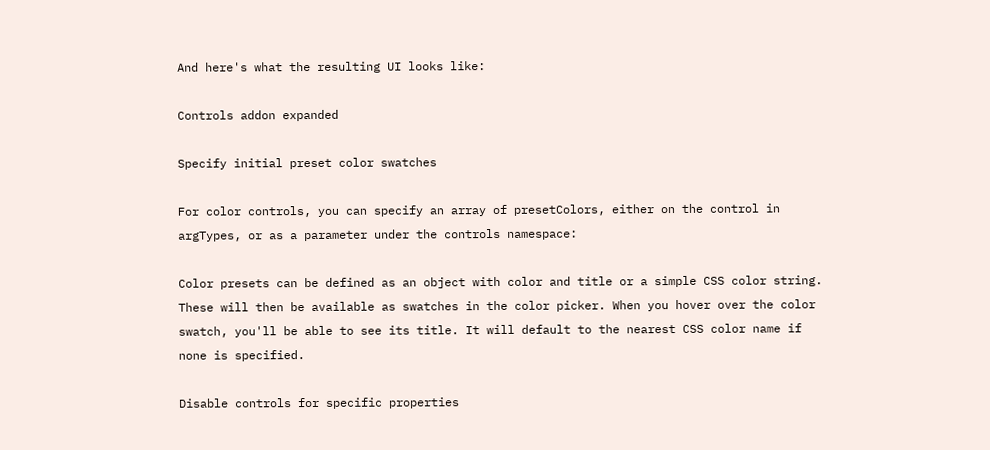And here's what the resulting UI looks like:

Controls addon expanded

Specify initial preset color swatches

For color controls, you can specify an array of presetColors, either on the control in argTypes, or as a parameter under the controls namespace:

Color presets can be defined as an object with color and title or a simple CSS color string. These will then be available as swatches in the color picker. When you hover over the color swatch, you'll be able to see its title. It will default to the nearest CSS color name if none is specified.

Disable controls for specific properties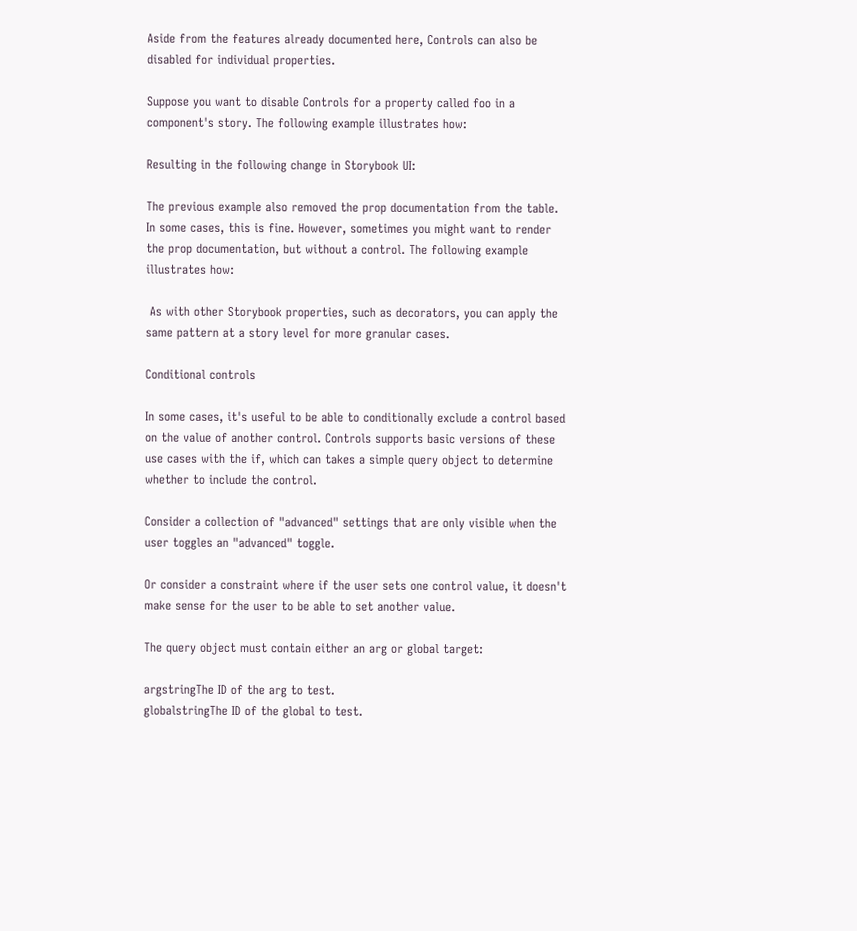Aside from the features already documented here, Controls can also be disabled for individual properties.

Suppose you want to disable Controls for a property called foo in a component's story. The following example illustrates how:

Resulting in the following change in Storybook UI:

The previous example also removed the prop documentation from the table. In some cases, this is fine. However, sometimes you might want to render the prop documentation, but without a control. The following example illustrates how:

 As with other Storybook properties, such as decorators, you can apply the same pattern at a story level for more granular cases.

Conditional controls

In some cases, it's useful to be able to conditionally exclude a control based on the value of another control. Controls supports basic versions of these use cases with the if, which can takes a simple query object to determine whether to include the control.

Consider a collection of "advanced" settings that are only visible when the user toggles an "advanced" toggle.

Or consider a constraint where if the user sets one control value, it doesn't make sense for the user to be able to set another value.

The query object must contain either an arg or global target:

argstringThe ID of the arg to test.
globalstringThe ID of the global to test.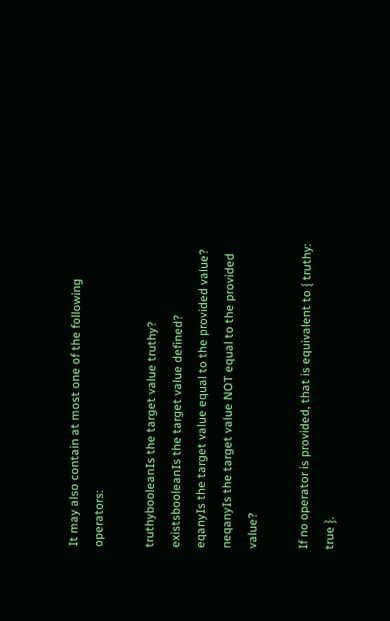It may also contain at most one of the following operators:

truthybooleanIs the target value truthy?
existsbooleanIs the target value defined?
eqanyIs the target value equal to the provided value?
neqanyIs the target value NOT equal to the provided value?

If no operator is provided, that is equivalent to { truthy: true }.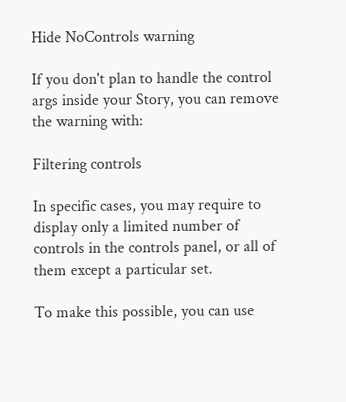Hide NoControls warning

If you don't plan to handle the control args inside your Story, you can remove the warning with:

Filtering controls

In specific cases, you may require to display only a limited number of controls in the controls panel, or all of them except a particular set.

To make this possible, you can use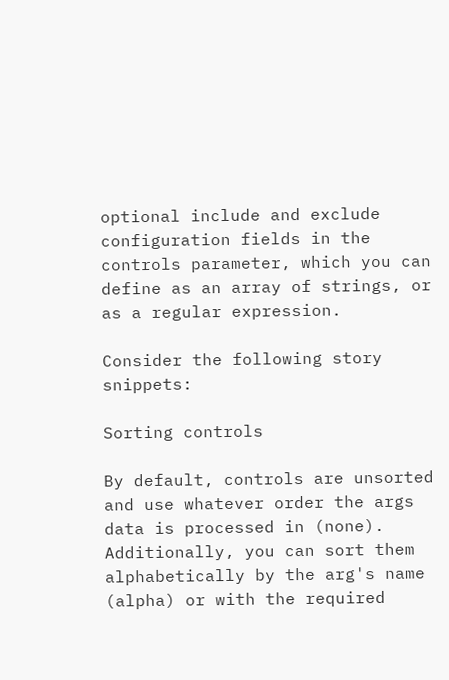optional include and exclude configuration fields in the controls parameter, which you can define as an array of strings, or as a regular expression.

Consider the following story snippets:

Sorting controls

By default, controls are unsorted and use whatever order the args data is processed in (none). Additionally, you can sort them alphabetically by the arg's name (alpha) or with the required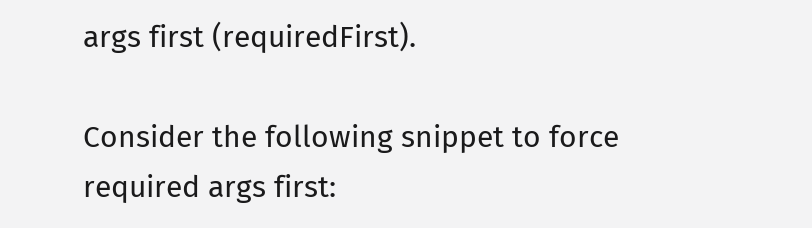args first (requiredFirst).

Consider the following snippet to force required args first: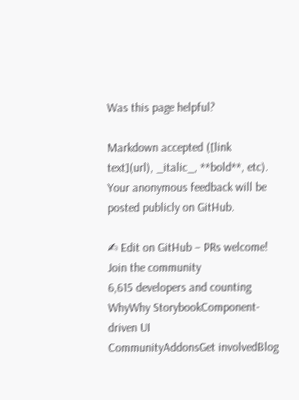Was this page helpful?

Markdown accepted ([link text](url), _italic_, **bold**, etc). Your anonymous feedback will be posted publicly on GitHub.

✍ Edit on GitHub – PRs welcome!
Join the community
6,615 developers and counting
WhyWhy StorybookComponent-driven UI
CommunityAddonsGet involvedBlog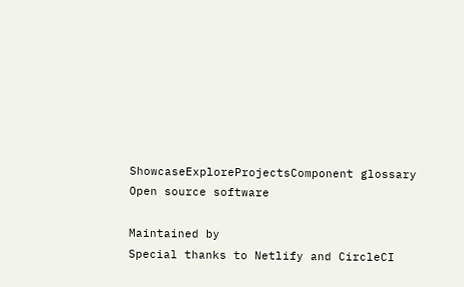ShowcaseExploreProjectsComponent glossary
Open source software

Maintained by
Special thanks to Netlify and CircleCI